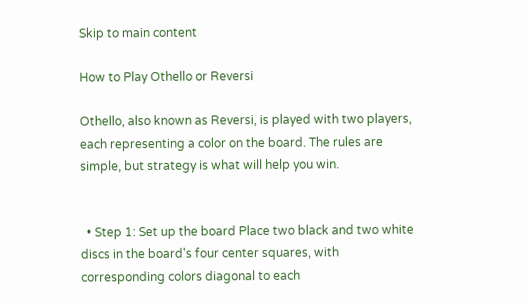Skip to main content

How to Play Othello or Reversi

Othello, also known as Reversi, is played with two players, each representing a color on the board. The rules are simple, but strategy is what will help you win.


  • Step 1: Set up the board Place two black and two white discs in the board's four center squares, with corresponding colors diagonal to each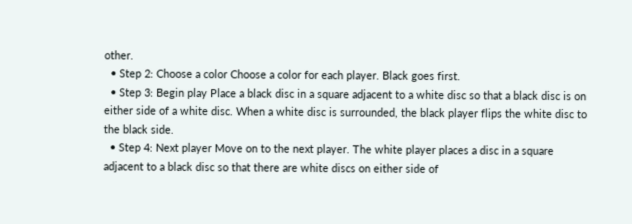other.
  • Step 2: Choose a color Choose a color for each player. Black goes first.
  • Step 3: Begin play Place a black disc in a square adjacent to a white disc so that a black disc is on either side of a white disc. When a white disc is surrounded, the black player flips the white disc to the black side.
  • Step 4: Next player Move on to the next player. The white player places a disc in a square adjacent to a black disc so that there are white discs on either side of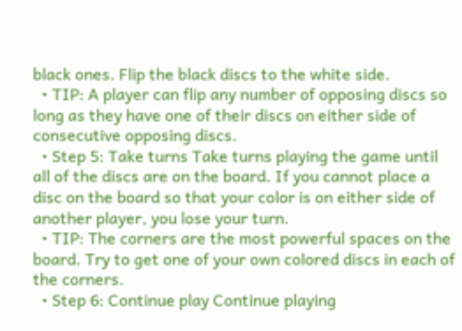black ones. Flip the black discs to the white side.
  • TIP: A player can flip any number of opposing discs so long as they have one of their discs on either side of consecutive opposing discs.
  • Step 5: Take turns Take turns playing the game until all of the discs are on the board. If you cannot place a disc on the board so that your color is on either side of another player, you lose your turn.
  • TIP: The corners are the most powerful spaces on the board. Try to get one of your own colored discs in each of the corners.
  • Step 6: Continue play Continue playing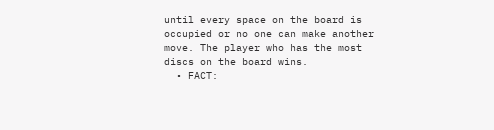until every space on the board is occupied or no one can make another move. The player who has the most discs on the board wins.
  • FACT: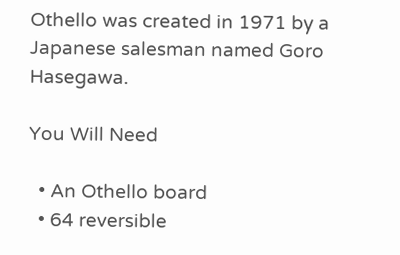Othello was created in 1971 by a Japanese salesman named Goro Hasegawa.

You Will Need

  • An Othello board
  • 64 reversible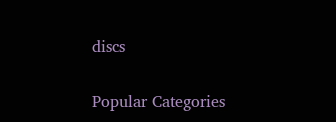discs

Popular Categories